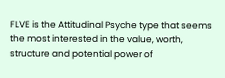FLVE is the Attitudinal Psyche type that seems the most interested in the value, worth, structure and potential power of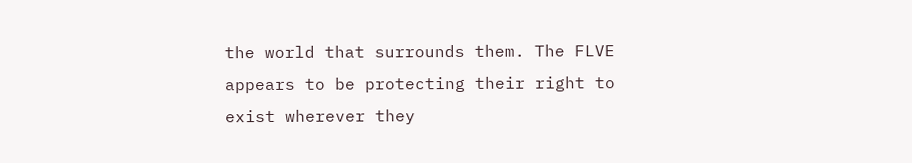the world that surrounds them. The FLVE appears to be protecting their right to exist wherever they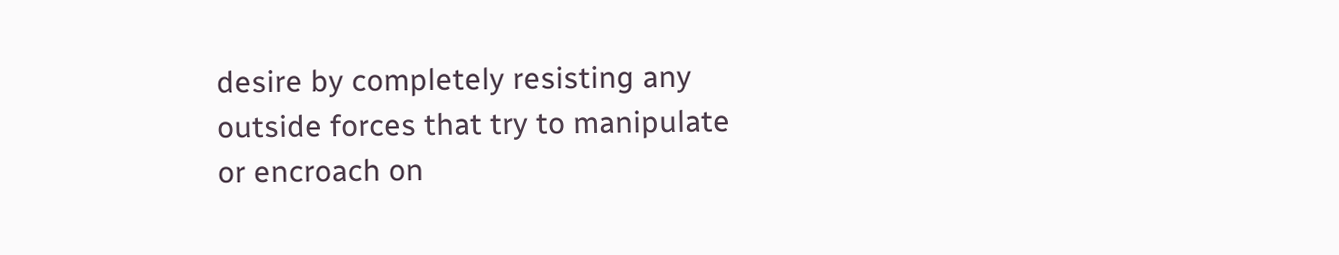desire by completely resisting any outside forces that try to manipulate or encroach on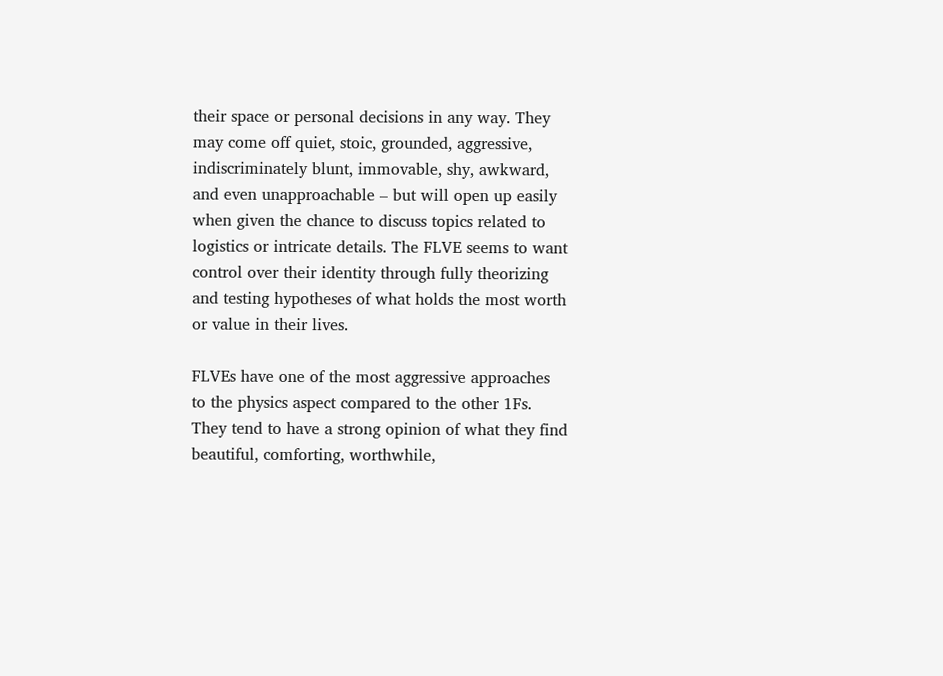their space or personal decisions in any way. They may come off quiet, stoic, grounded, aggressive, indiscriminately blunt, immovable, shy, awkward, and even unapproachable – but will open up easily when given the chance to discuss topics related to logistics or intricate details. The FLVE seems to want control over their identity through fully theorizing and testing hypotheses of what holds the most worth or value in their lives.

FLVEs have one of the most aggressive approaches to the physics aspect compared to the other 1Fs. They tend to have a strong opinion of what they find beautiful, comforting, worthwhile,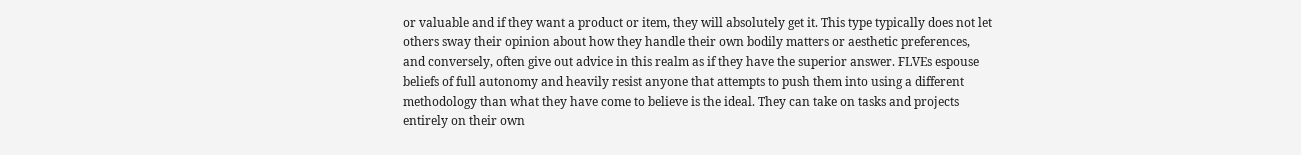or valuable and if they want a product or item, they will absolutely get it. This type typically does not let others sway their opinion about how they handle their own bodily matters or aesthetic preferences, and conversely, often give out advice in this realm as if they have the superior answer. FLVEs espouse beliefs of full autonomy and heavily resist anyone that attempts to push them into using a different methodology than what they have come to believe is the ideal. They can take on tasks and projects entirely on their own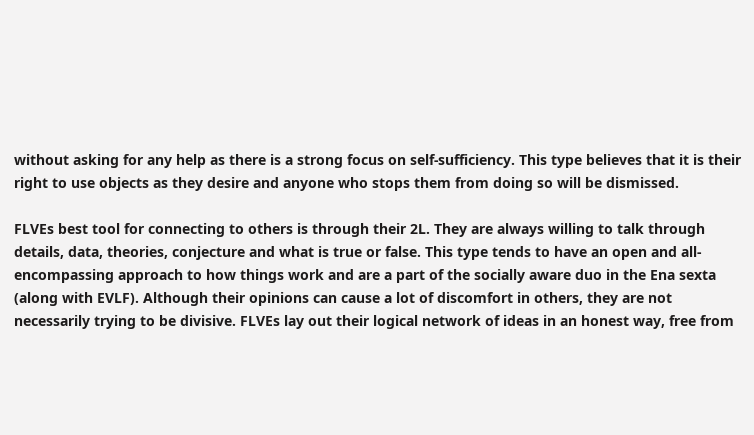without asking for any help as there is a strong focus on self-sufficiency. This type believes that it is their right to use objects as they desire and anyone who stops them from doing so will be dismissed.

FLVEs best tool for connecting to others is through their 2L. They are always willing to talk through details, data, theories, conjecture and what is true or false. This type tends to have an open and all-encompassing approach to how things work and are a part of the socially aware duo in the Ena sexta (along with EVLF). Although their opinions can cause a lot of discomfort in others, they are not necessarily trying to be divisive. FLVEs lay out their logical network of ideas in an honest way, free from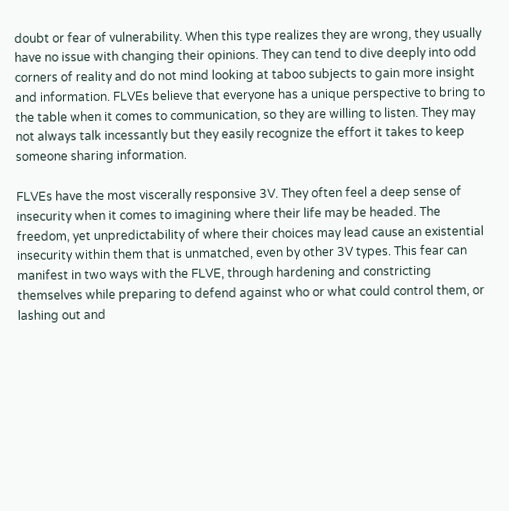doubt or fear of vulnerability. When this type realizes they are wrong, they usually have no issue with changing their opinions. They can tend to dive deeply into odd corners of reality and do not mind looking at taboo subjects to gain more insight and information. FLVEs believe that everyone has a unique perspective to bring to the table when it comes to communication, so they are willing to listen. They may not always talk incessantly but they easily recognize the effort it takes to keep someone sharing information.

FLVEs have the most viscerally responsive 3V. They often feel a deep sense of insecurity when it comes to imagining where their life may be headed. The freedom, yet unpredictability of where their choices may lead cause an existential insecurity within them that is unmatched, even by other 3V types. This fear can manifest in two ways with the FLVE, through hardening and constricting themselves while preparing to defend against who or what could control them, or lashing out and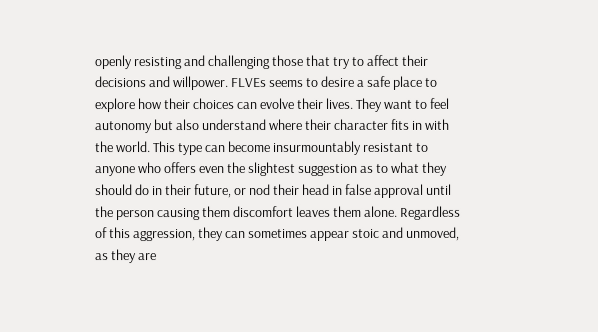openly resisting and challenging those that try to affect their decisions and willpower. FLVEs seems to desire a safe place to explore how their choices can evolve their lives. They want to feel autonomy but also understand where their character fits in with the world. This type can become insurmountably resistant to anyone who offers even the slightest suggestion as to what they should do in their future, or nod their head in false approval until the person causing them discomfort leaves them alone. Regardless of this aggression, they can sometimes appear stoic and unmoved, as they are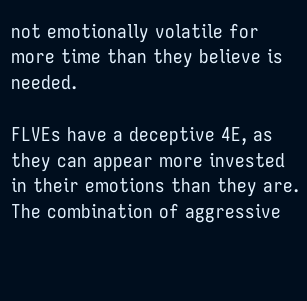not emotionally volatile for more time than they believe is needed.

FLVEs have a deceptive 4E, as they can appear more invested in their emotions than they are. The combination of aggressive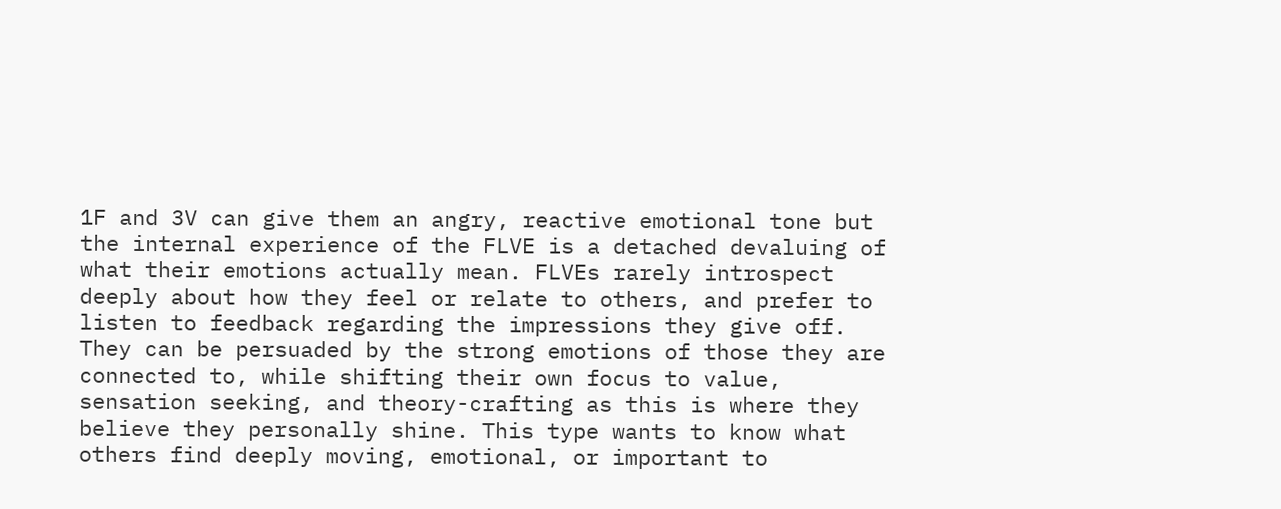1F and 3V can give them an angry, reactive emotional tone but the internal experience of the FLVE is a detached devaluing of what their emotions actually mean. FLVEs rarely introspect deeply about how they feel or relate to others, and prefer to listen to feedback regarding the impressions they give off. They can be persuaded by the strong emotions of those they are connected to, while shifting their own focus to value, sensation seeking, and theory-crafting as this is where they believe they personally shine. This type wants to know what others find deeply moving, emotional, or important to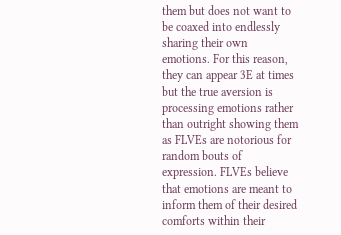them but does not want to be coaxed into endlessly sharing their own emotions. For this reason, they can appear 3E at times but the true aversion is processing emotions rather than outright showing them as FLVEs are notorious for random bouts of expression. FLVEs believe that emotions are meant to inform them of their desired comforts within their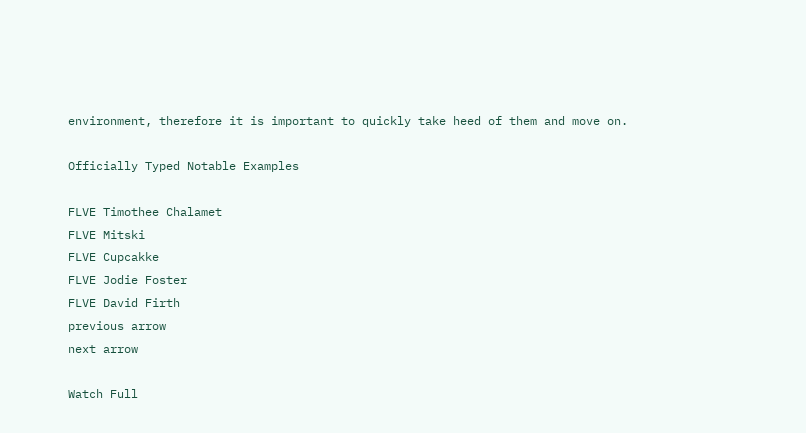environment, therefore it is important to quickly take heed of them and move on.

Officially Typed Notable Examples

FLVE Timothee Chalamet
FLVE Mitski
FLVE Cupcakke
FLVE Jodie Foster
FLVE David Firth
previous arrow
next arrow

Watch Full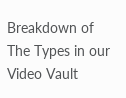Breakdown of The Types in our Video Vault